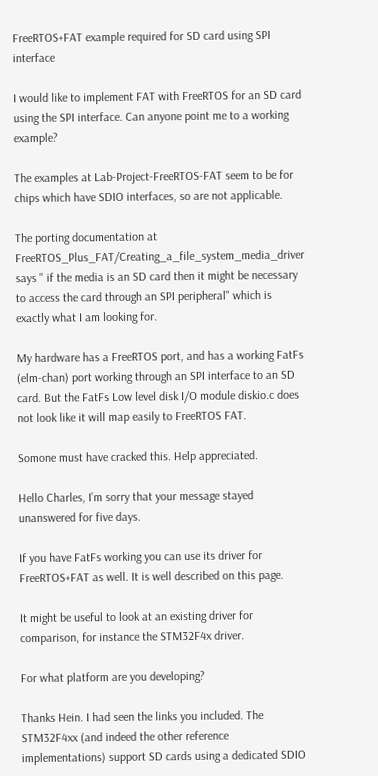FreeRTOS+FAT example required for SD card using SPI interface

I would like to implement FAT with FreeRTOS for an SD card using the SPI interface. Can anyone point me to a working example?

The examples at Lab-Project-FreeRTOS-FAT seem to be for chips which have SDIO interfaces, so are not applicable.

The porting documentation at FreeRTOS_Plus_FAT/Creating_a_file_system_media_driver says " if the media is an SD card then it might be necessary to access the card through an SPI peripheral" which is exactly what I am looking for.

My hardware has a FreeRTOS port, and has a working FatFs (elm-chan) port working through an SPI interface to an SD card. But the FatFs Low level disk I/O module diskio.c does not look like it will map easily to FreeRTOS FAT.

Somone must have cracked this. Help appreciated.

Hello Charles, I’m sorry that your message stayed unanswered for five days.

If you have FatFs working you can use its driver for FreeRTOS+FAT as well. It is well described on this page.

It might be useful to look at an existing driver for comparison, for instance the STM32F4x driver.

For what platform are you developing?

Thanks Hein. I had seen the links you included. The STM32F4xx (and indeed the other reference implementations) support SD cards using a dedicated SDIO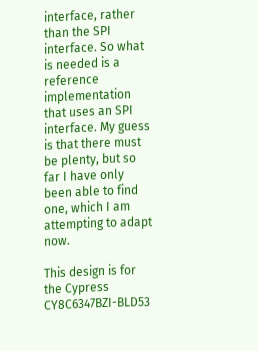interface, rather than the SPI interface. So what is needed is a reference implementation that uses an SPI interface. My guess is that there must be plenty, but so far I have only been able to find one, which I am attempting to adapt now.

This design is for the Cypress CY8C6347BZI-BLD53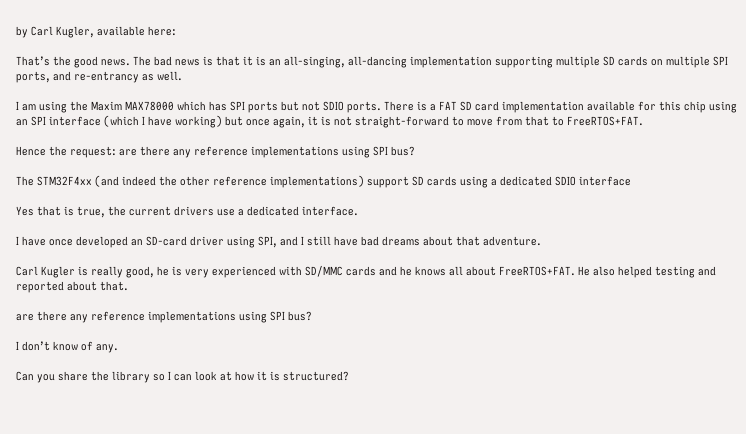by Carl Kugler, available here:

That’s the good news. The bad news is that it is an all-singing, all-dancing implementation supporting multiple SD cards on multiple SPI ports, and re-entrancy as well.

I am using the Maxim MAX78000 which has SPI ports but not SDIO ports. There is a FAT SD card implementation available for this chip using an SPI interface (which I have working) but once again, it is not straight-forward to move from that to FreeRTOS+FAT.

Hence the request: are there any reference implementations using SPI bus?

The STM32F4xx (and indeed the other reference implementations) support SD cards using a dedicated SDIO interface

Yes that is true, the current drivers use a dedicated interface.

I have once developed an SD-card driver using SPI, and I still have bad dreams about that adventure.

Carl Kugler is really good, he is very experienced with SD/MMC cards and he knows all about FreeRTOS+FAT. He also helped testing and reported about that.

are there any reference implementations using SPI bus?

I don’t know of any.

Can you share the library so I can look at how it is structured?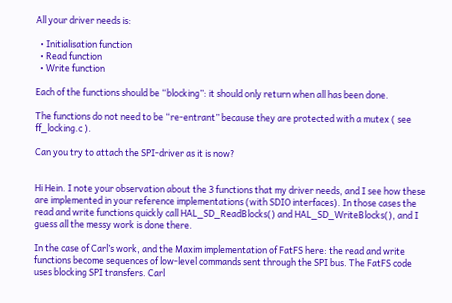All your driver needs is:

  • Initialisation function
  • Read function
  • Write function

Each of the functions should be “blocking”: it should only return when all has been done.

The functions do not need to be “re-entrant” because they are protected with a mutex ( see ff_locking.c ).

Can you try to attach the SPI-driver as it is now?


Hi Hein. I note your observation about the 3 functions that my driver needs, and I see how these are implemented in your reference implementations (with SDIO interfaces). In those cases the read and write functions quickly call HAL_SD_ReadBlocks() and HAL_SD_WriteBlocks(), and I guess all the messy work is done there.

In the case of Carl’s work, and the Maxim implementation of FatFS here: the read and write functions become sequences of low-level commands sent through the SPI bus. The FatFS code uses blocking SPI transfers. Carl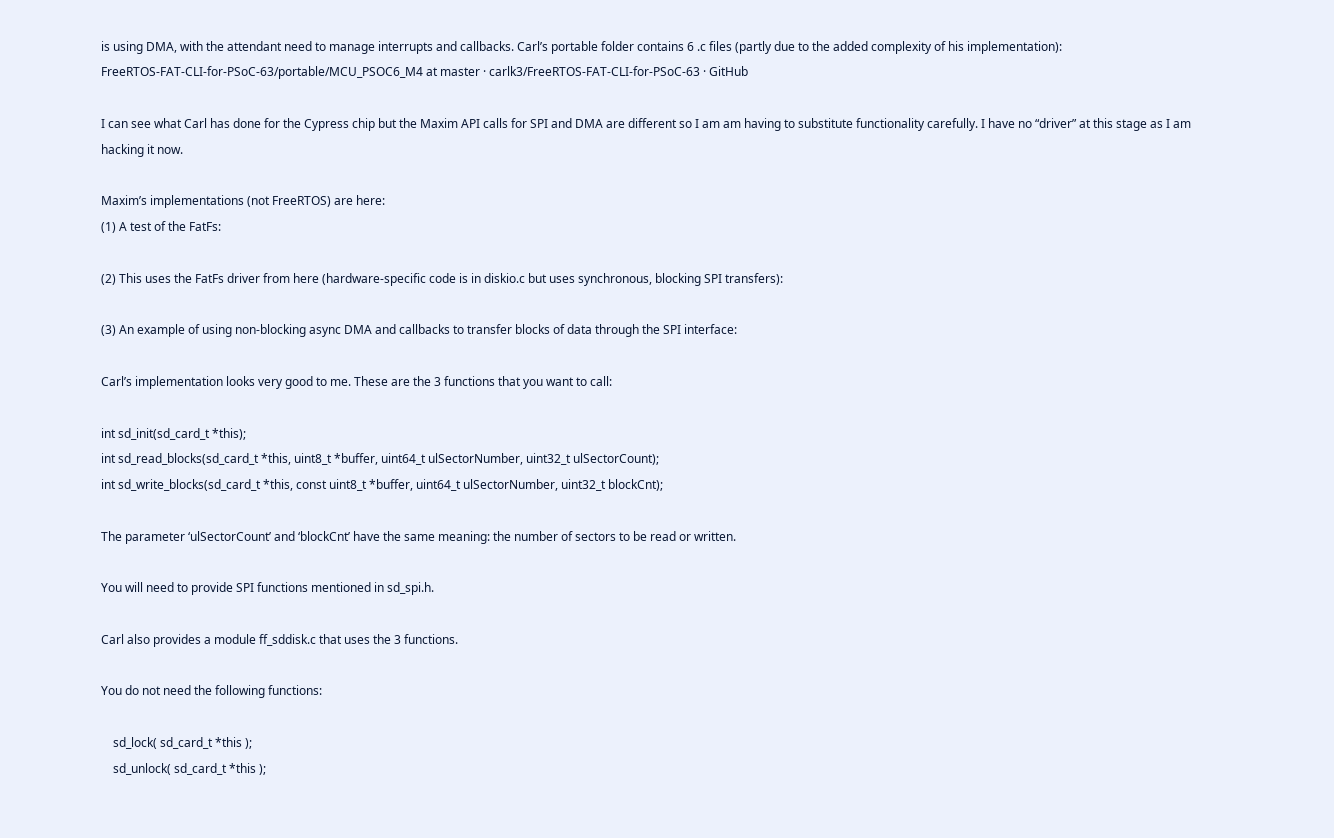is using DMA, with the attendant need to manage interrupts and callbacks. Carl’s portable folder contains 6 .c files (partly due to the added complexity of his implementation):
FreeRTOS-FAT-CLI-for-PSoC-63/portable/MCU_PSOC6_M4 at master · carlk3/FreeRTOS-FAT-CLI-for-PSoC-63 · GitHub

I can see what Carl has done for the Cypress chip but the Maxim API calls for SPI and DMA are different so I am am having to substitute functionality carefully. I have no “driver” at this stage as I am hacking it now.

Maxim’s implementations (not FreeRTOS) are here:
(1) A test of the FatFs:

(2) This uses the FatFs driver from here (hardware-specific code is in diskio.c but uses synchronous, blocking SPI transfers):

(3) An example of using non-blocking async DMA and callbacks to transfer blocks of data through the SPI interface:

Carl’s implementation looks very good to me. These are the 3 functions that you want to call:

int sd_init(sd_card_t *this);
int sd_read_blocks(sd_card_t *this, uint8_t *buffer, uint64_t ulSectorNumber, uint32_t ulSectorCount);
int sd_write_blocks(sd_card_t *this, const uint8_t *buffer, uint64_t ulSectorNumber, uint32_t blockCnt);

The parameter ‘ulSectorCount’ and ‘blockCnt’ have the same meaning: the number of sectors to be read or written.

You will need to provide SPI functions mentioned in sd_spi.h.

Carl also provides a module ff_sddisk.c that uses the 3 functions.

You do not need the following functions:

    sd_lock( sd_card_t *this );
    sd_unlock( sd_card_t *this );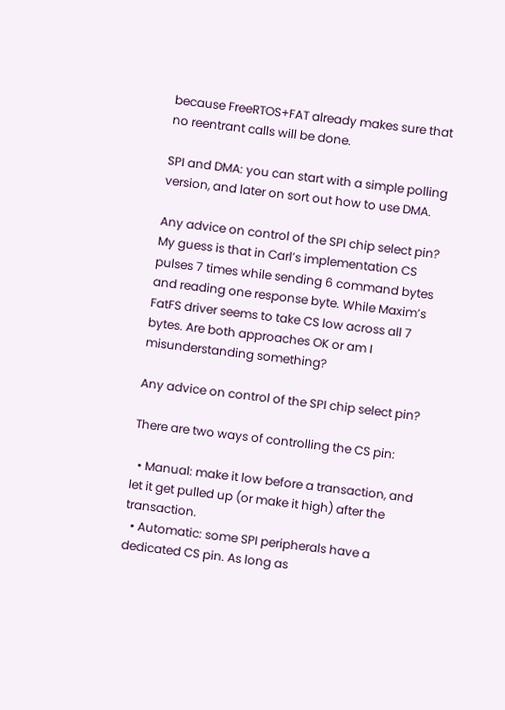because FreeRTOS+FAT already makes sure that no reentrant calls will be done.

SPI and DMA: you can start with a simple polling version, and later on sort out how to use DMA.

Any advice on control of the SPI chip select pin? My guess is that in Carl’s implementation CS pulses 7 times while sending 6 command bytes and reading one response byte. While Maxim’s FatFS driver seems to take CS low across all 7 bytes. Are both approaches OK or am I misunderstanding something?

Any advice on control of the SPI chip select pin?

There are two ways of controlling the CS pin:

  • Manual: make it low before a transaction, and let it get pulled up (or make it high) after the transaction.
  • Automatic: some SPI peripherals have a dedicated CS pin. As long as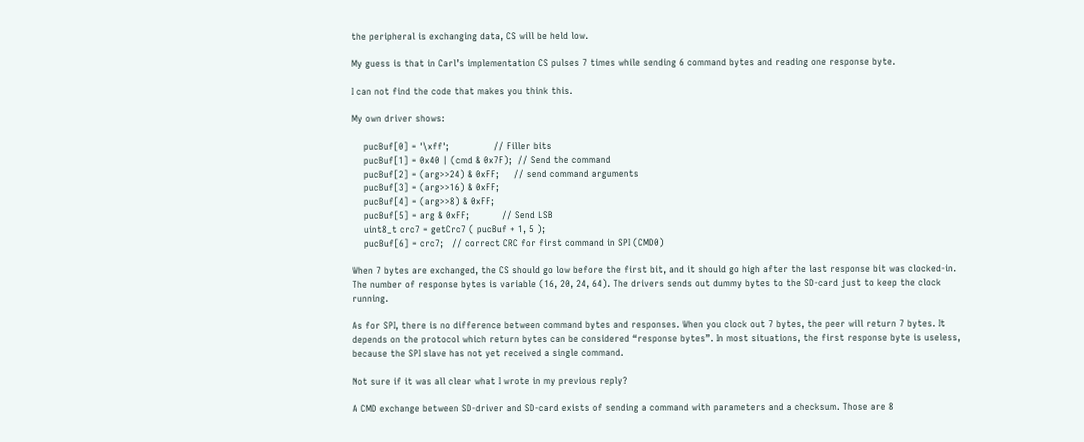the peripheral is exchanging data, CS will be held low.

My guess is that in Carl’s implementation CS pulses 7 times while sending 6 command bytes and reading one response byte.

I can not find the code that makes you think this.

My own driver shows:

    pucBuf[0] = '\xff';               // Filler bits
    pucBuf[1] = 0x40 | (cmd & 0x7F);  // Send the command
    pucBuf[2] = (arg>>24) & 0xFF;     // send command arguments
    pucBuf[3] = (arg>>16) & 0xFF;
    pucBuf[4] = (arg>>8) & 0xFF;
    pucBuf[5] = arg & 0xFF;           // Send LSB
    uint8_t crc7 = getCrc7 ( pucBuf + 1, 5 );
    pucBuf[6] = crc7;   // correct CRC for first command in SPI (CMD0)

When 7 bytes are exchanged, the CS should go low before the first bit, and it should go high after the last response bit was clocked-in.
The number of response bytes is variable (16, 20, 24, 64). The drivers sends out dummy bytes to the SD-card just to keep the clock running.

As for SPI, there is no difference between command bytes and responses. When you clock out 7 bytes, the peer will return 7 bytes. It depends on the protocol which return bytes can be considered “response bytes”. In most situations, the first response byte is useless, because the SPI slave has not yet received a single command.

Not sure if it was all clear what I wrote in my previous reply?

A CMD exchange between SD-driver and SD-card exists of sending a command with parameters and a checksum. Those are 8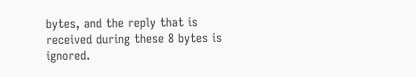bytes, and the reply that is received during these 8 bytes is ignored.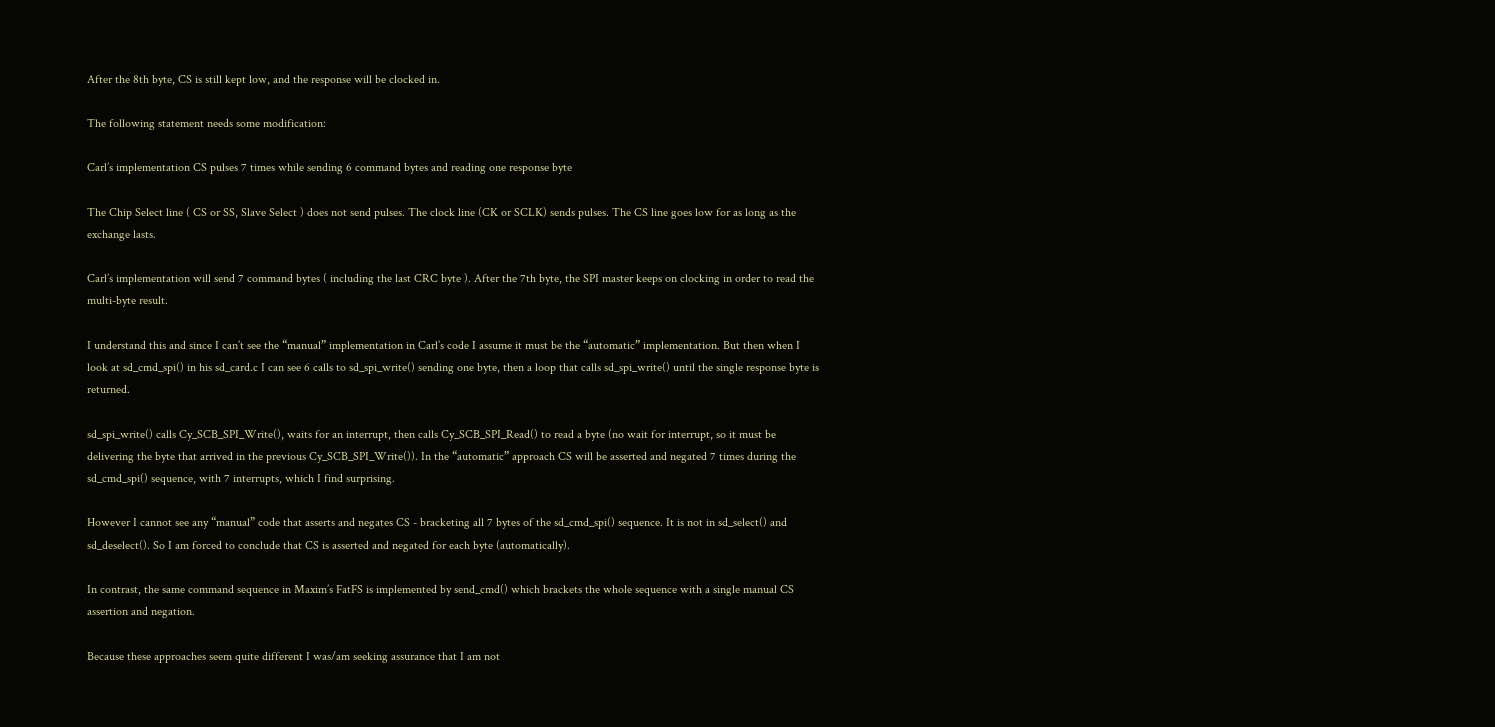After the 8th byte, CS is still kept low, and the response will be clocked in.

The following statement needs some modification:

Carl’s implementation CS pulses 7 times while sending 6 command bytes and reading one response byte

The Chip Select line ( CS or SS, Slave Select ) does not send pulses. The clock line (CK or SCLK) sends pulses. The CS line goes low for as long as the exchange lasts.

Carl’s implementation will send 7 command bytes ( including the last CRC byte ). After the 7th byte, the SPI master keeps on clocking in order to read the multi-byte result.

I understand this and since I can’t see the “manual” implementation in Carl’s code I assume it must be the “automatic” implementation. But then when I look at sd_cmd_spi() in his sd_card.c I can see 6 calls to sd_spi_write() sending one byte, then a loop that calls sd_spi_write() until the single response byte is returned.

sd_spi_write() calls Cy_SCB_SPI_Write(), waits for an interrupt, then calls Cy_SCB_SPI_Read() to read a byte (no wait for interrupt, so it must be delivering the byte that arrived in the previous Cy_SCB_SPI_Write()). In the “automatic” approach CS will be asserted and negated 7 times during the sd_cmd_spi() sequence, with 7 interrupts, which I find surprising.

However I cannot see any “manual” code that asserts and negates CS - bracketing all 7 bytes of the sd_cmd_spi() sequence. It is not in sd_select() and sd_deselect(). So I am forced to conclude that CS is asserted and negated for each byte (automatically).

In contrast, the same command sequence in Maxim’s FatFS is implemented by send_cmd() which brackets the whole sequence with a single manual CS assertion and negation.

Because these approaches seem quite different I was/am seeking assurance that I am not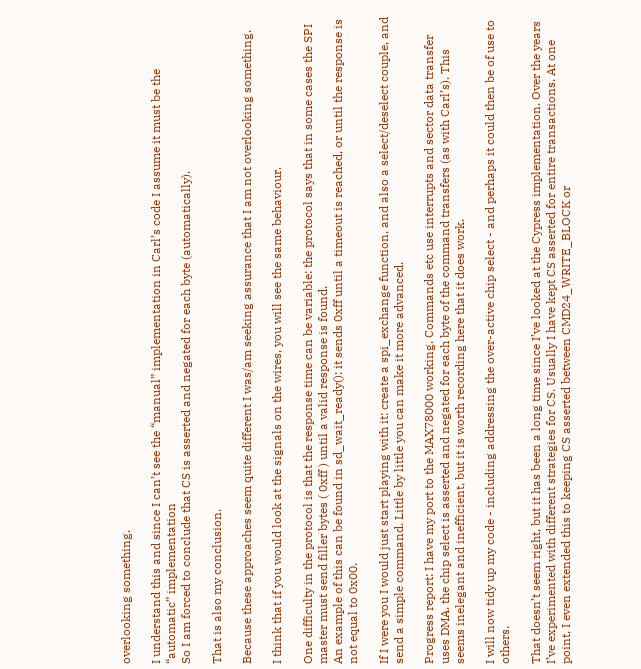overlooking something.

I understand this and since I can’t see the “manual” implementation in Carl’s code I assume it must be the “automatic” implementation
So I am forced to conclude that CS is asserted and negated for each byte (automatically).

That is also my conclusion.

Because these approaches seem quite different I was/am seeking assurance that I am not overlooking something.

I think that if you would look at the signals on the wires, you will see the same behaviour.

One difficulty in the protocol is that the response time can be variable: the protocol says that in some cases the SPI master must send filler bytes ( 0xff ) until a valid response is found.
An example of this can be found in sd_wait_ready(): it sends 0xff until a timeout is reached, or until the response is not equal to 0x00.

If I were you I would just start playing with it: create a spi_exchange function, and also a select/deselect couple, and send a simple command. Little by little you can make it more advanced.

Progress report: I have my port to the MAX78000 working. Commands etc use interrupts and sector data transfer uses DMA. the chip select is asserted and negated for each byte of the command transfers (as with Carl’s). This seems inelegant and inefficient, but it is worth recording here that it does work.

I will now tidy up my code - including addressing the over-active chip select - and perhaps it could then be of use to others.

That doesn’t seem right, but it has been a long time since I’ve looked at the Cypress implementation. Over the years I’ve experimented with different strategies for CS. Usually I have kept CS asserted for entire transactions. At one point, I even extended this to keeping CS asserted between CMD24_WRITE_BLOCK or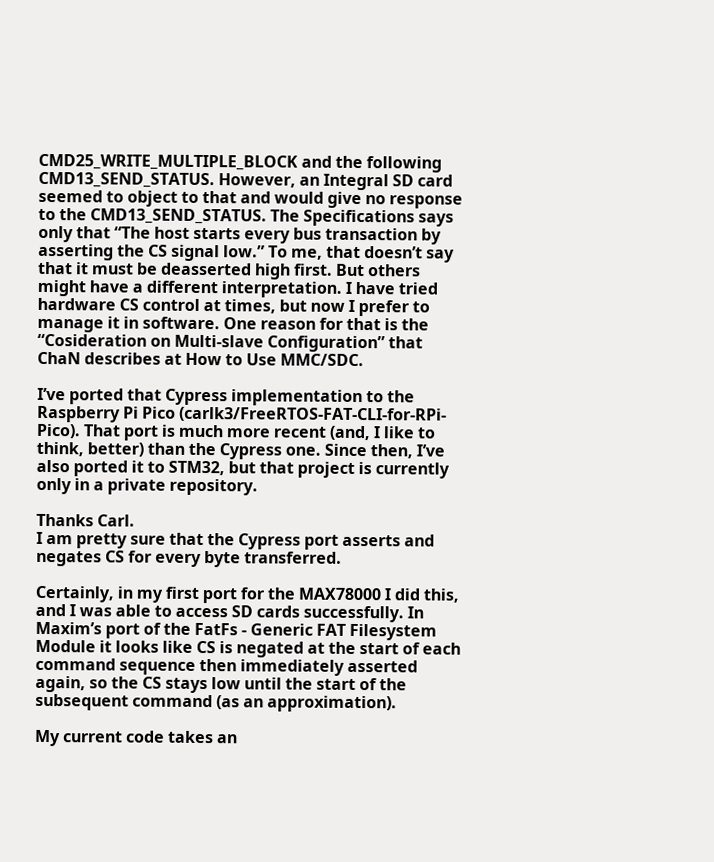CMD25_WRITE_MULTIPLE_BLOCK and the following CMD13_SEND_STATUS. However, an Integral SD card seemed to object to that and would give no response to the CMD13_SEND_STATUS. The Specifications says only that “The host starts every bus transaction by asserting the CS signal low.” To me, that doesn’t say that it must be deasserted high first. But others might have a different interpretation. I have tried hardware CS control at times, but now I prefer to manage it in software. One reason for that is the “Cosideration on Multi-slave Configuration” that ChaN describes at How to Use MMC/SDC.

I’ve ported that Cypress implementation to the Raspberry Pi Pico (carlk3/FreeRTOS-FAT-CLI-for-RPi-Pico). That port is much more recent (and, I like to think, better) than the Cypress one. Since then, I’ve also ported it to STM32, but that project is currently only in a private repository.

Thanks Carl.
I am pretty sure that the Cypress port asserts and negates CS for every byte transferred.

Certainly, in my first port for the MAX78000 I did this, and I was able to access SD cards successfully. In Maxim’s port of the FatFs - Generic FAT Filesystem Module it looks like CS is negated at the start of each command sequence then immediately asserted again, so the CS stays low until the start of the subsequent command (as an approximation).

My current code takes an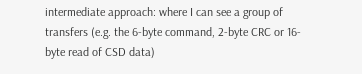intermediate approach: where I can see a group of transfers (e.g. the 6-byte command, 2-byte CRC or 16-byte read of CSD data)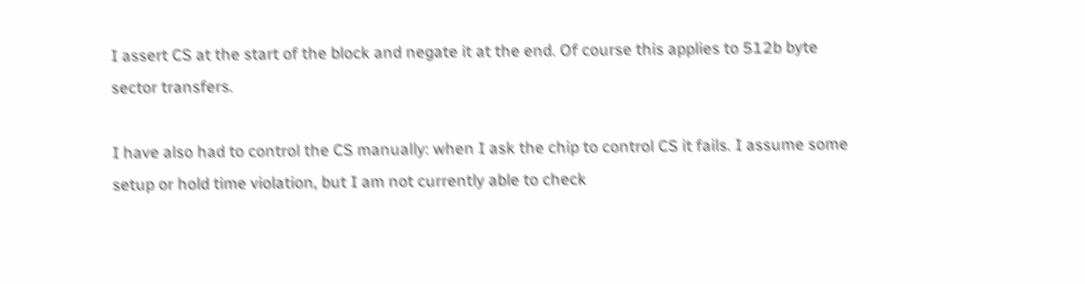I assert CS at the start of the block and negate it at the end. Of course this applies to 512b byte sector transfers.

I have also had to control the CS manually: when I ask the chip to control CS it fails. I assume some setup or hold time violation, but I am not currently able to check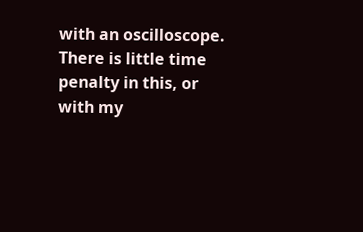with an oscilloscope. There is little time penalty in this, or with my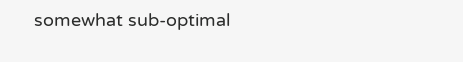somewhat sub-optimal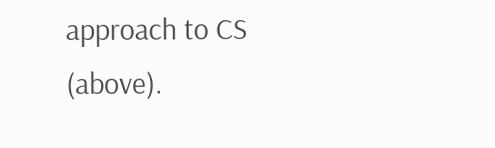approach to CS (above).